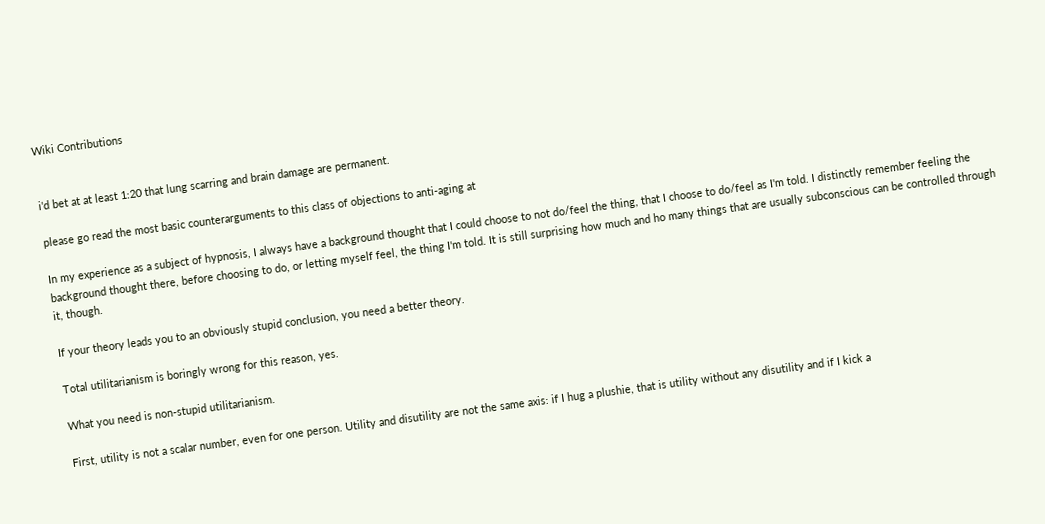Wiki Contributions


i'd bet at at least 1:20 that lung scarring and brain damage are permanent.

please go read the most basic counterarguments to this class of objections to anti-aging at

In my experience as a subject of hypnosis, I always have a background thought that I could choose to not do/feel the thing, that I choose to do/feel as I'm told. I distinctly remember feeling the background thought there, before choosing to do, or letting myself feel, the thing I'm told. It is still surprising how much and ho many things that are usually subconscious can be controlled through it, though.

If your theory leads you to an obviously stupid conclusion, you need a better theory.

Total utilitarianism is boringly wrong for this reason, yes.

What you need is non-stupid utilitarianism.

First, utility is not a scalar number, even for one person. Utility and disutility are not the same axis: if I hug a plushie, that is utility without any disutility and if I kick a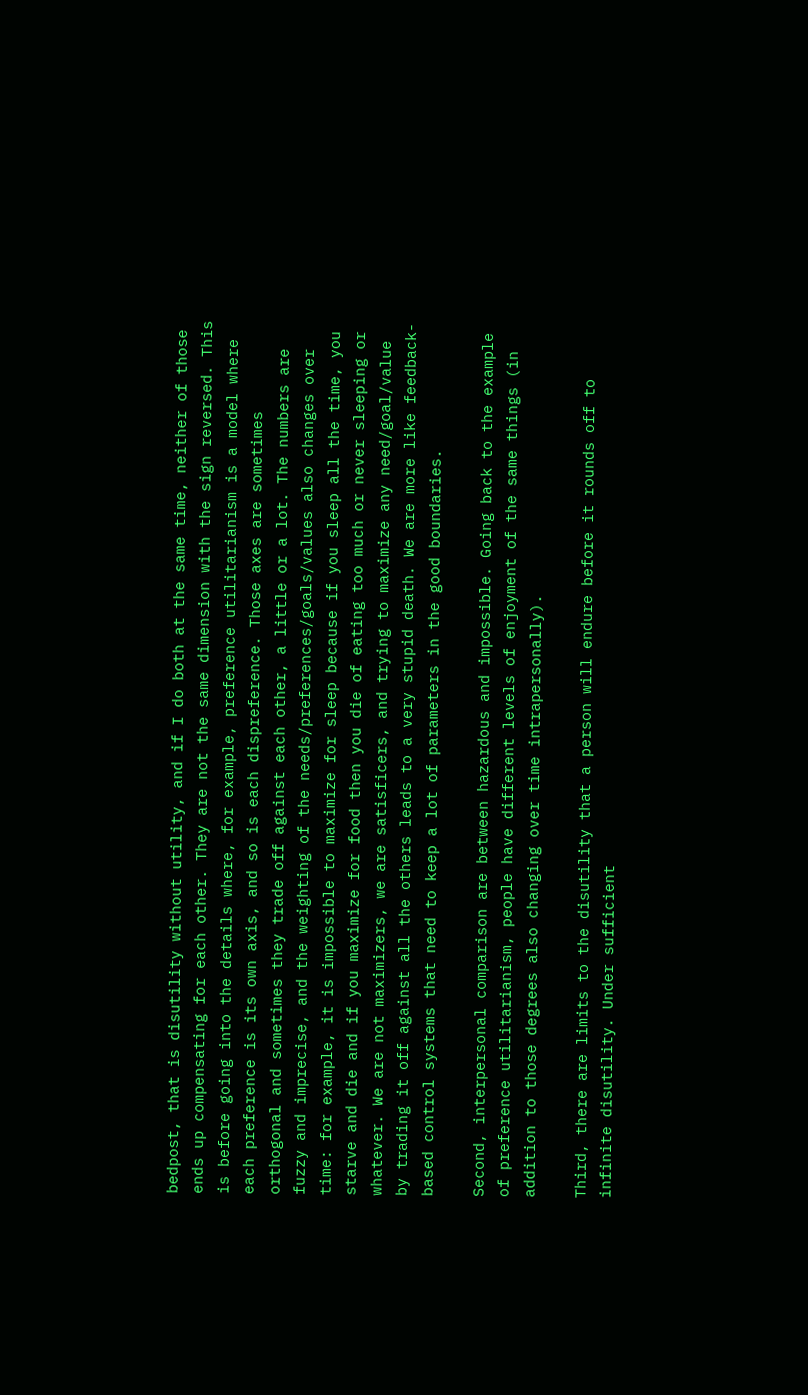bedpost, that is disutility without utility, and if I do both at the same time, neither of those ends up compensating for each other. They are not the same dimension with the sign reversed. This is before going into the details where, for example, preference utilitarianism is a model where each preference is its own axis, and so is each dispreference. Those axes are sometimes orthogonal and sometimes they trade off against each other, a little or a lot. The numbers are fuzzy and imprecise, and the weighting of the needs/preferences/goals/values also changes over time: for example, it is impossible to maximize for sleep because if you sleep all the time, you starve and die and if you maximize for food then you die of eating too much or never sleeping or whatever. We are not maximizers, we are satisficers, and trying to maximize any need/goal/value by trading it off against all the others leads to a very stupid death. We are more like feedback-based control systems that need to keep a lot of parameters in the good boundaries.

Second, interpersonal comparison are between hazardous and impossible. Going back to the example of preference utilitarianism, people have different levels of enjoyment of the same things (in addition to those degrees also changing over time intrapersonally).

Third, there are limits to the disutility that a person will endure before it rounds off to infinite disutility. Under sufficient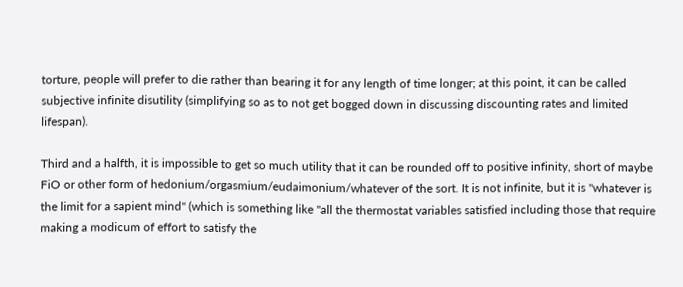torture, people will prefer to die rather than bearing it for any length of time longer; at this point, it can be called subjective infinite disutility (simplifying so as to not get bogged down in discussing discounting rates and limited lifespan).

Third and a halfth, it is impossible to get so much utility that it can be rounded off to positive infinity, short of maybe FiO or other form of hedonium/orgasmium/eudaimonium/whatever of the sort. It is not infinite, but it is "whatever is the limit for a sapient mind" (which is something like "all the thermostat variables satisfied including those that require making a modicum of effort to satisfy the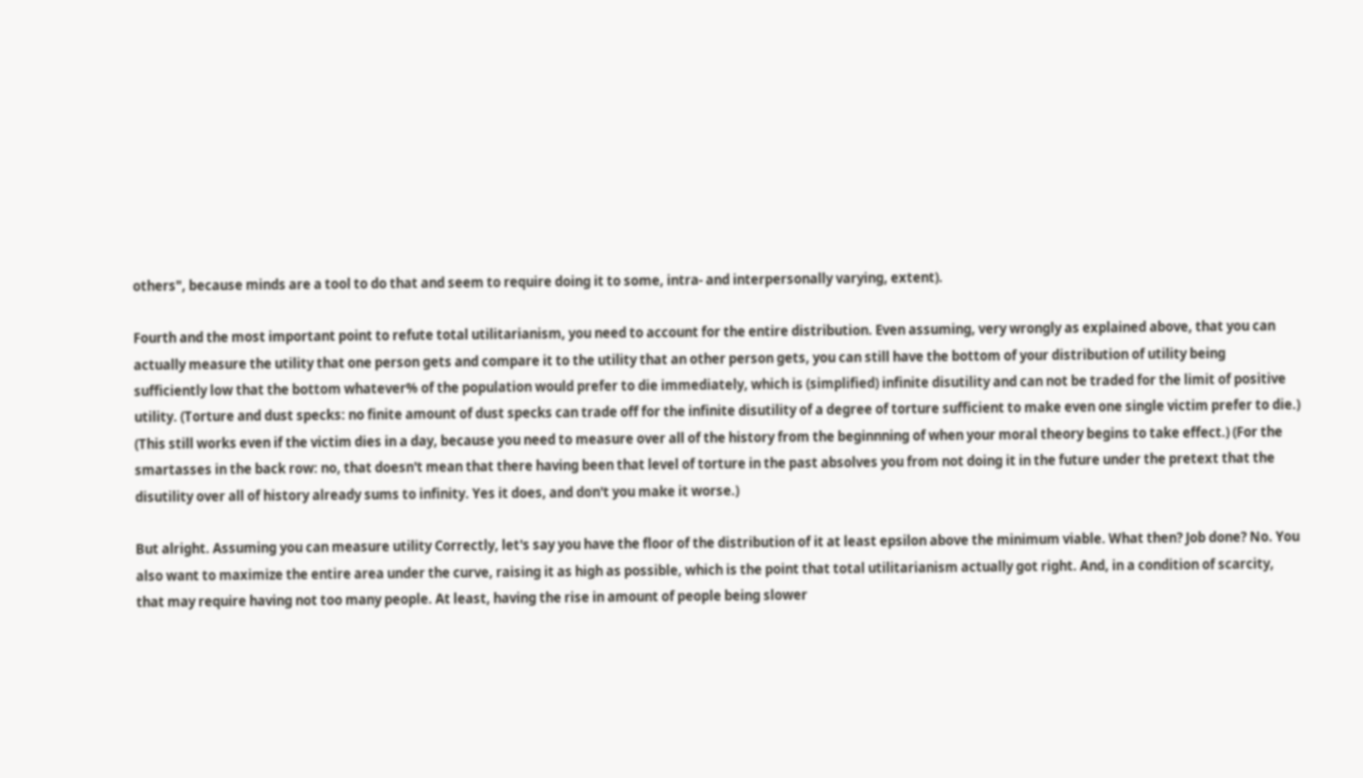others", because minds are a tool to do that and seem to require doing it to some, intra- and interpersonally varying, extent).

Fourth and the most important point to refute total utilitarianism, you need to account for the entire distribution. Even assuming, very wrongly as explained above, that you can actually measure the utility that one person gets and compare it to the utility that an other person gets, you can still have the bottom of your distribution of utility being sufficiently low that the bottom whatever% of the population would prefer to die immediately, which is (simplified) infinite disutility and can not be traded for the limit of positive utility. (Torture and dust specks: no finite amount of dust specks can trade off for the infinite disutility of a degree of torture sufficient to make even one single victim prefer to die.) (This still works even if the victim dies in a day, because you need to measure over all of the history from the beginnning of when your moral theory begins to take effect.) (For the smartasses in the back row: no, that doesn't mean that there having been that level of torture in the past absolves you from not doing it in the future under the pretext that the disutility over all of history already sums to infinity. Yes it does, and don't you make it worse.)

But alright. Assuming you can measure utility Correctly, let's say you have the floor of the distribution of it at least epsilon above the minimum viable. What then? Job done? No. You also want to maximize the entire area under the curve, raising it as high as possible, which is the point that total utilitarianism actually got right. And, in a condition of scarcity, that may require having not too many people. At least, having the rise in amount of people being slower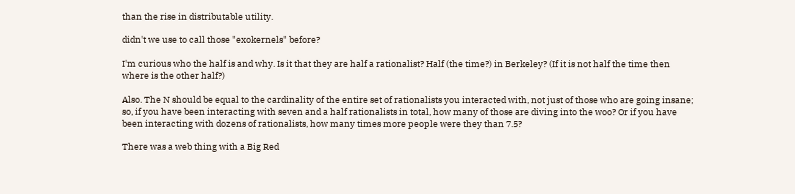than the rise in distributable utility.

didn't we use to call those "exokernels" before?

I'm curious who the half is and why. Is it that they are half a rationalist? Half (the time?) in Berkeley? (If it is not half the time then where is the other half?)

Also. The N should be equal to the cardinality of the entire set of rationalists you interacted with, not just of those who are going insane; so, if you have been interacting with seven and a half rationalists in total, how many of those are diving into the woo? Or if you have been interacting with dozens of rationalists, how many times more people were they than 7.5?

There was a web thing with a Big Red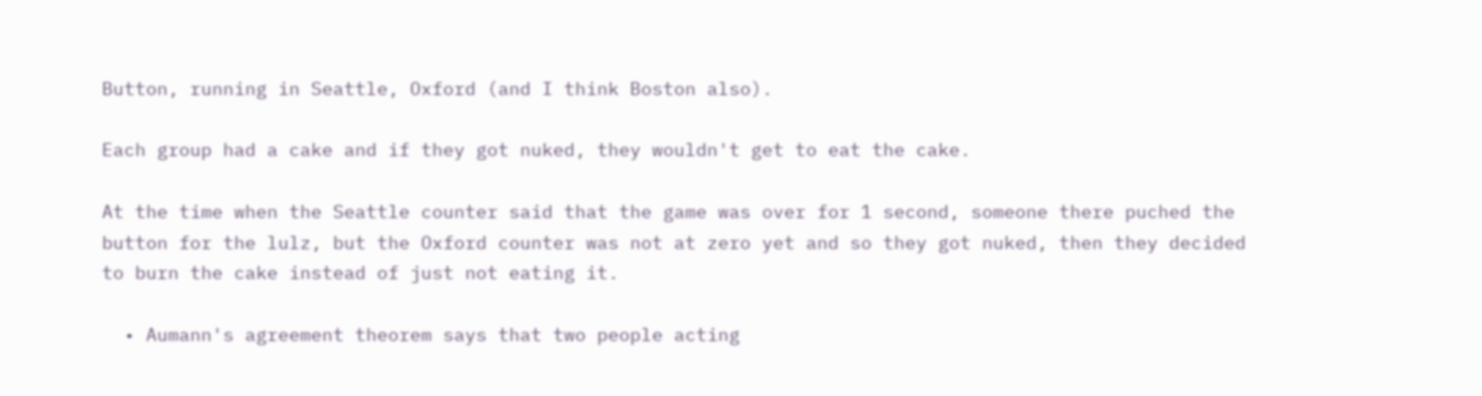Button, running in Seattle, Oxford (and I think Boston also).

Each group had a cake and if they got nuked, they wouldn't get to eat the cake.

At the time when the Seattle counter said that the game was over for 1 second, someone there puched the button for the lulz, but the Oxford counter was not at zero yet and so they got nuked, then they decided to burn the cake instead of just not eating it.

  • Aumann's agreement theorem says that two people acting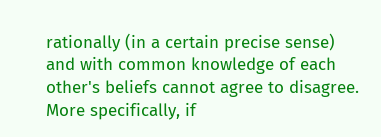rationally (in a certain precise sense) and with common knowledge of each other's beliefs cannot agree to disagree. More specifically, if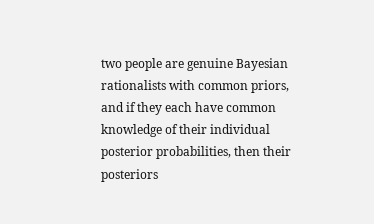two people are genuine Bayesian rationalists with common priors, and if they each have common knowledge of their individual posterior probabilities, then their posteriors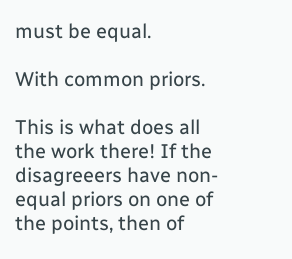must be equal.

With common priors.

This is what does all the work there! If the disagreeers have non-equal priors on one of the points, then of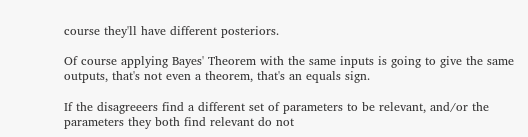course they'll have different posteriors.

Of course applying Bayes' Theorem with the same inputs is going to give the same outputs, that's not even a theorem, that's an equals sign.

If the disagreeers find a different set of parameters to be relevant, and/or the parameters they both find relevant do not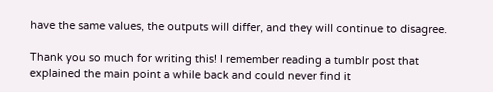have the same values, the outputs will differ, and they will continue to disagree.

Thank you so much for writing this! I remember reading a tumblr post that explained the main point a while back and could never find it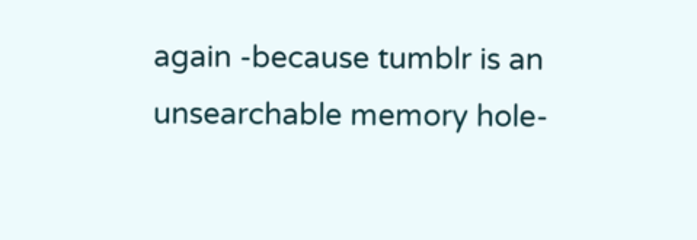again -because tumblr is an unsearchable memory hole-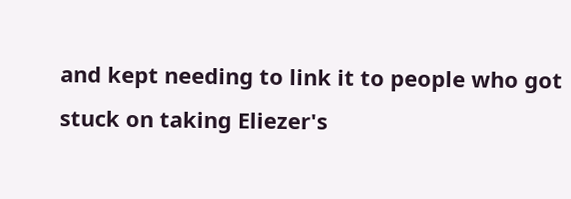and kept needing to link it to people who got stuck on taking Eliezer's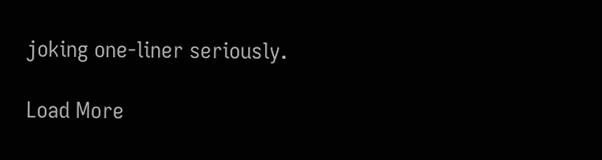joking one-liner seriously.

Load More